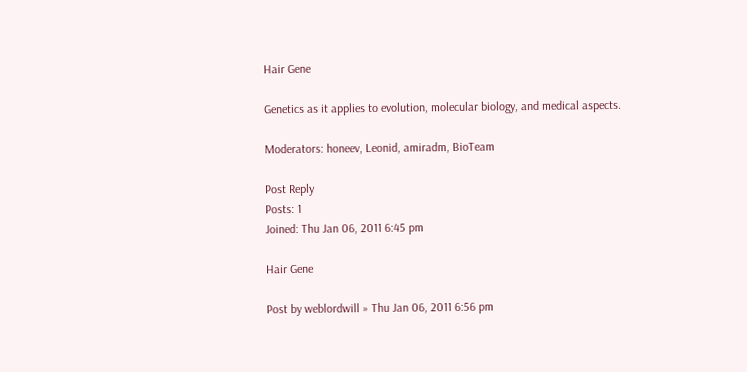Hair Gene

Genetics as it applies to evolution, molecular biology, and medical aspects.

Moderators: honeev, Leonid, amiradm, BioTeam

Post Reply
Posts: 1
Joined: Thu Jan 06, 2011 6:45 pm

Hair Gene

Post by weblordwill » Thu Jan 06, 2011 6:56 pm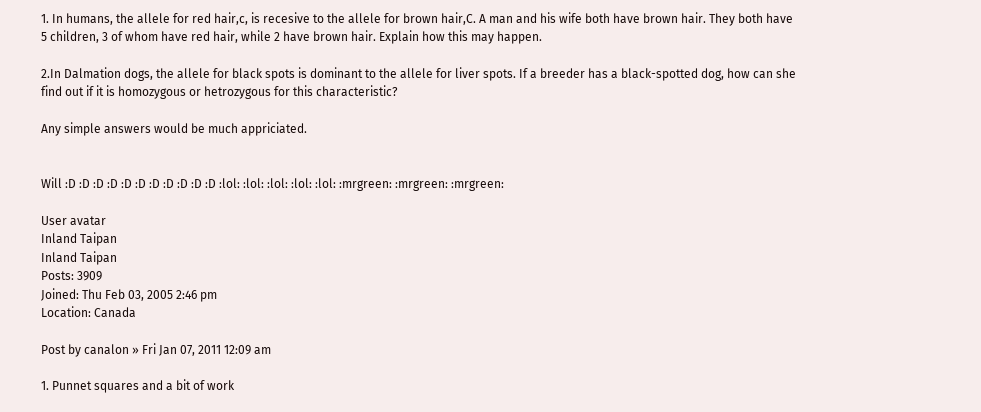1. In humans, the allele for red hair,c, is recesive to the allele for brown hair,C. A man and his wife both have brown hair. They both have 5 children, 3 of whom have red hair, while 2 have brown hair. Explain how this may happen.

2.In Dalmation dogs, the allele for black spots is dominant to the allele for liver spots. If a breeder has a black-spotted dog, how can she find out if it is homozygous or hetrozygous for this characteristic?

Any simple answers would be much appriciated.


Will :D :D :D :D :D :D :D :D :D :D :D :lol: :lol: :lol: :lol: :lol: :mrgreen: :mrgreen: :mrgreen:

User avatar
Inland Taipan
Inland Taipan
Posts: 3909
Joined: Thu Feb 03, 2005 2:46 pm
Location: Canada

Post by canalon » Fri Jan 07, 2011 12:09 am

1. Punnet squares and a bit of work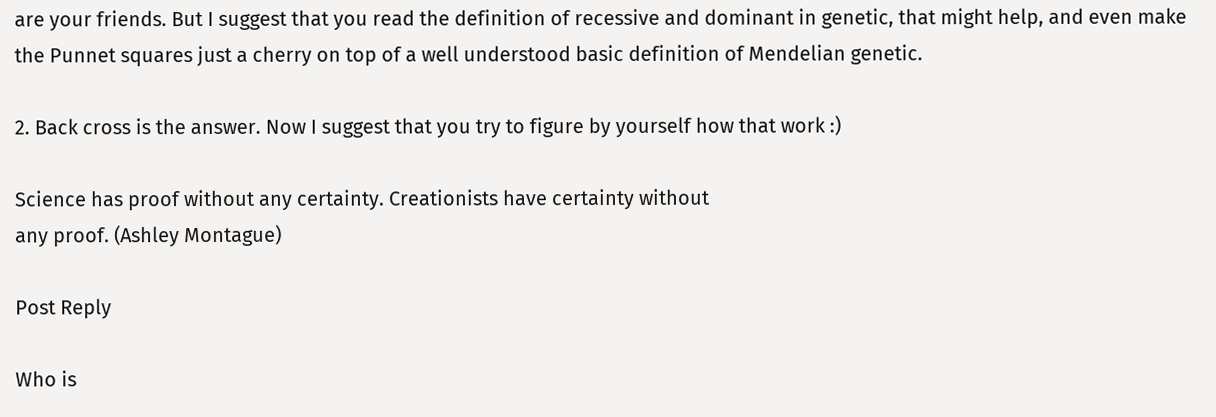are your friends. But I suggest that you read the definition of recessive and dominant in genetic, that might help, and even make the Punnet squares just a cherry on top of a well understood basic definition of Mendelian genetic.

2. Back cross is the answer. Now I suggest that you try to figure by yourself how that work :)

Science has proof without any certainty. Creationists have certainty without
any proof. (Ashley Montague)

Post Reply

Who is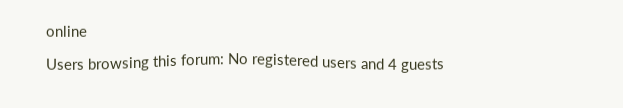online

Users browsing this forum: No registered users and 4 guests